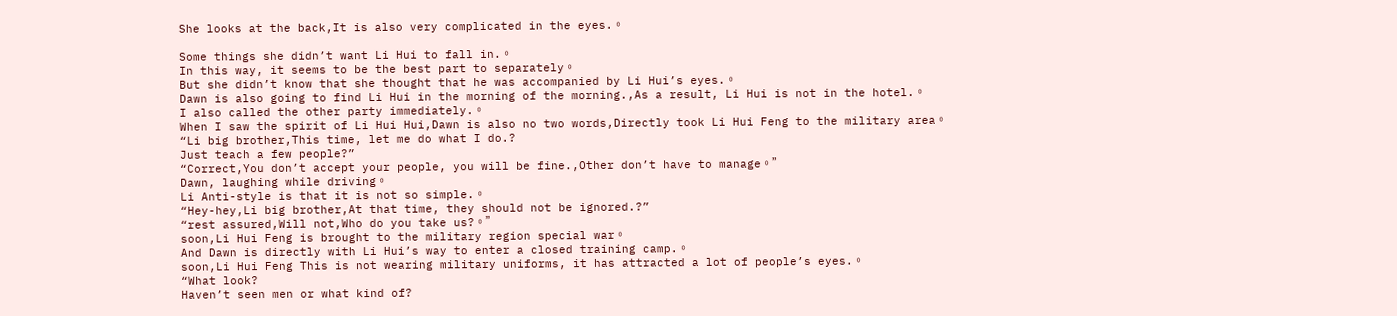She looks at the back,It is also very complicated in the eyes.。

Some things she didn’t want Li Hui to fall in.。
In this way, it seems to be the best part to separately。
But she didn’t know that she thought that he was accompanied by Li Hui’s eyes.。
Dawn is also going to find Li Hui in the morning of the morning.,As a result, Li Hui is not in the hotel.。
I also called the other party immediately.。
When I saw the spirit of Li Hui Hui,Dawn is also no two words,Directly took Li Hui Feng to the military area。
“Li big brother,This time, let me do what I do.?
Just teach a few people?”
“Correct,You don’t accept your people, you will be fine.,Other don’t have to manage。”
Dawn, laughing while driving。
Li Anti-style is that it is not so simple.。
“Hey-hey,Li big brother,At that time, they should not be ignored.?”
“rest assured,Will not,Who do you take us?。”
soon,Li Hui Feng is brought to the military region special war。
And Dawn is directly with Li Hui’s way to enter a closed training camp.。
soon,Li Hui Feng This is not wearing military uniforms, it has attracted a lot of people’s eyes.。
“What look?
Haven’t seen men or what kind of?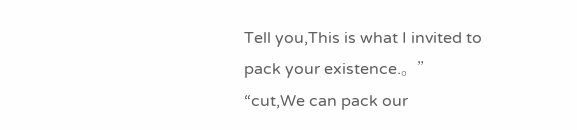Tell you,This is what I invited to pack your existence.。”
“cut,We can pack our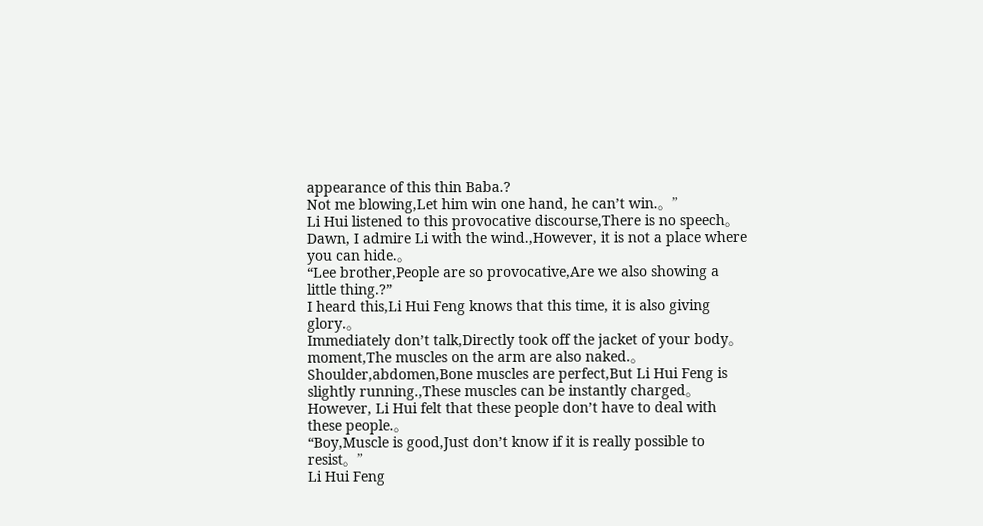appearance of this thin Baba.?
Not me blowing,Let him win one hand, he can’t win.。”
Li Hui listened to this provocative discourse,There is no speech。
Dawn, I admire Li with the wind.,However, it is not a place where you can hide.。
“Lee brother,People are so provocative,Are we also showing a little thing.?”
I heard this,Li Hui Feng knows that this time, it is also giving glory.。
Immediately don’t talk,Directly took off the jacket of your body。
moment,The muscles on the arm are also naked.。
Shoulder,abdomen,Bone muscles are perfect,But Li Hui Feng is slightly running.,These muscles can be instantly charged。
However, Li Hui felt that these people don’t have to deal with these people.。
“Boy,Muscle is good,Just don’t know if it is really possible to resist。”
Li Hui Feng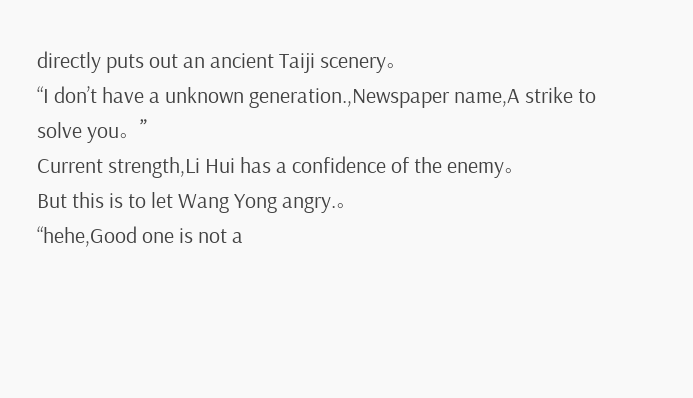directly puts out an ancient Taiji scenery。
“I don’t have a unknown generation.,Newspaper name,A strike to solve you。”
Current strength,Li Hui has a confidence of the enemy。
But this is to let Wang Yong angry.。
“hehe,Good one is not a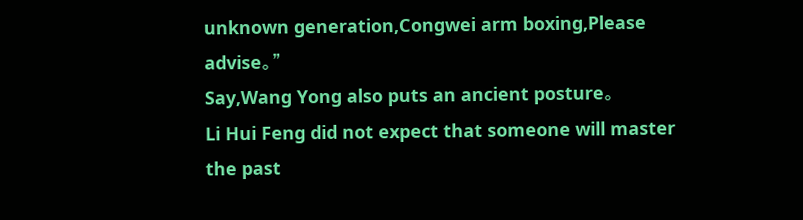unknown generation,Congwei arm boxing,Please advise。”
Say,Wang Yong also puts an ancient posture。
Li Hui Feng did not expect that someone will master the past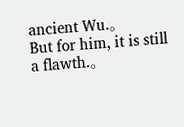ancient Wu.。
But for him, it is still a flawth.。